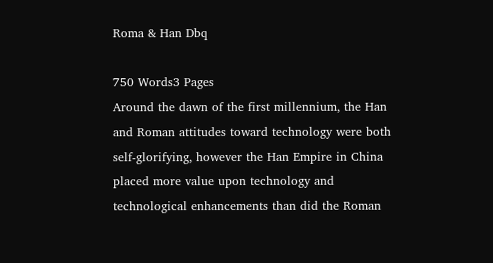Roma & Han Dbq

750 Words3 Pages
Around the dawn of the first millennium, the Han and Roman attitudes toward technology were both self-glorifying, however the Han Empire in China placed more value upon technology and technological enhancements than did the Roman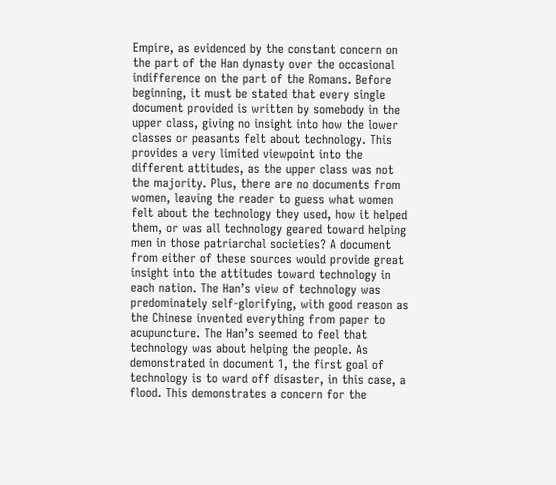Empire, as evidenced by the constant concern on the part of the Han dynasty over the occasional indifference on the part of the Romans. Before beginning, it must be stated that every single document provided is written by somebody in the upper class, giving no insight into how the lower classes or peasants felt about technology. This provides a very limited viewpoint into the different attitudes, as the upper class was not the majority. Plus, there are no documents from women, leaving the reader to guess what women felt about the technology they used, how it helped them, or was all technology geared toward helping men in those patriarchal societies? A document from either of these sources would provide great insight into the attitudes toward technology in each nation. The Han’s view of technology was predominately self-glorifying, with good reason as the Chinese invented everything from paper to acupuncture. The Han’s seemed to feel that technology was about helping the people. As demonstrated in document 1, the first goal of technology is to ward off disaster, in this case, a flood. This demonstrates a concern for the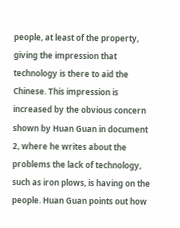people, at least of the property, giving the impression that technology is there to aid the Chinese. This impression is increased by the obvious concern shown by Huan Guan in document 2, where he writes about the problems the lack of technology, such as iron plows, is having on the people. Huan Guan points out how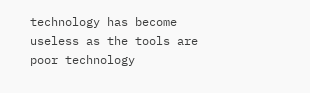technology has become useless as the tools are poor technology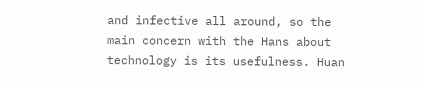and infective all around, so the main concern with the Hans about technology is its usefulness. Huan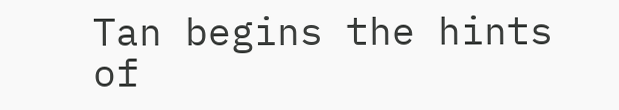Tan begins the hints of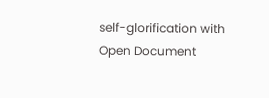self-glorification with
Open Document